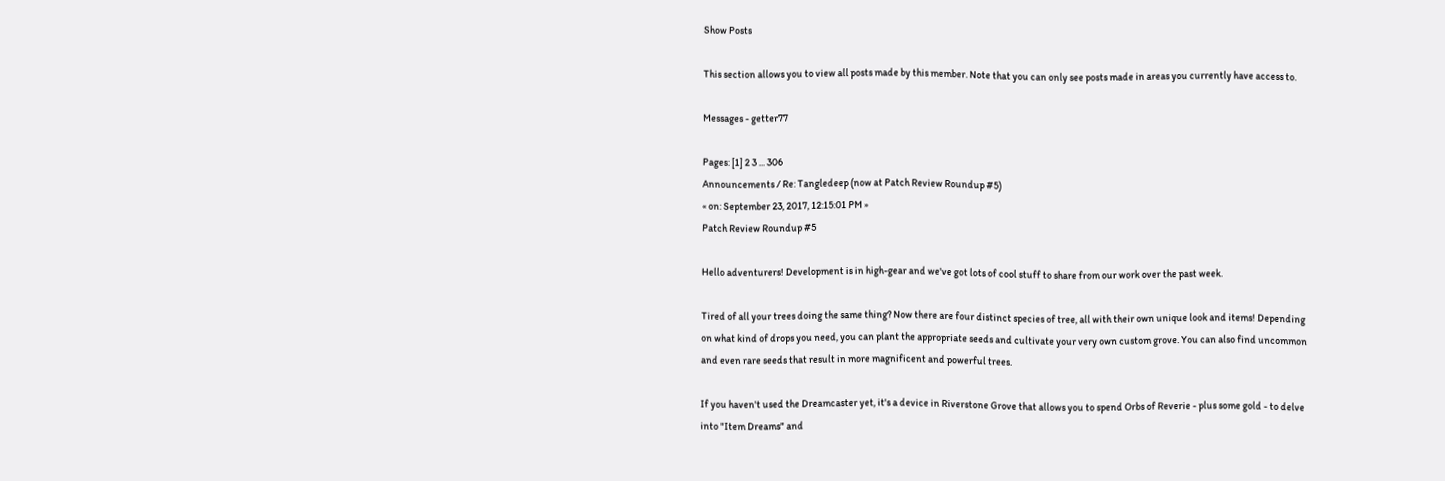Show Posts

This section allows you to view all posts made by this member. Note that you can only see posts made in areas you currently have access to.

Messages - getter77

Pages: [1] 2 3 ... 306
Announcements / Re: Tangledeep (now at Patch Review Roundup #5)
« on: September 23, 2017, 12:15:01 PM »
Patch Review Roundup #5

Hello adventurers! Development is in high-gear and we've got lots of cool stuff to share from our work over the past week.

Tired of all your trees doing the same thing? Now there are four distinct species of tree, all with their own unique look and items! Depending on what kind of drops you need, you can plant the appropriate seeds and cultivate your very own custom grove. You can also find uncommon and even rare seeds that result in more magnificent and powerful trees.

If you haven't used the Dreamcaster yet, it's a device in Riverstone Grove that allows you to spend Orbs of Reverie - plus some gold - to delve into "Item Dreams" and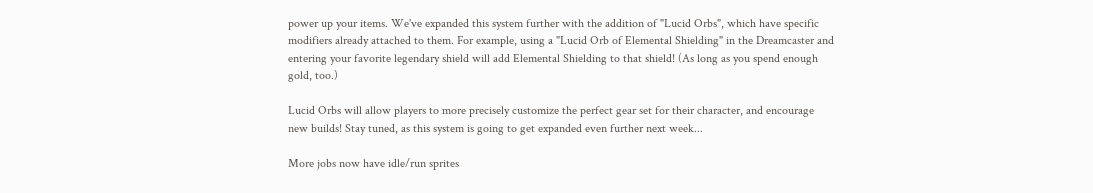power up your items. We've expanded this system further with the addition of "Lucid Orbs", which have specific modifiers already attached to them. For example, using a "Lucid Orb of Elemental Shielding" in the Dreamcaster and entering your favorite legendary shield will add Elemental Shielding to that shield! (As long as you spend enough gold, too.)

Lucid Orbs will allow players to more precisely customize the perfect gear set for their character, and encourage new builds! Stay tuned, as this system is going to get expanded even further next week...

More jobs now have idle/run sprites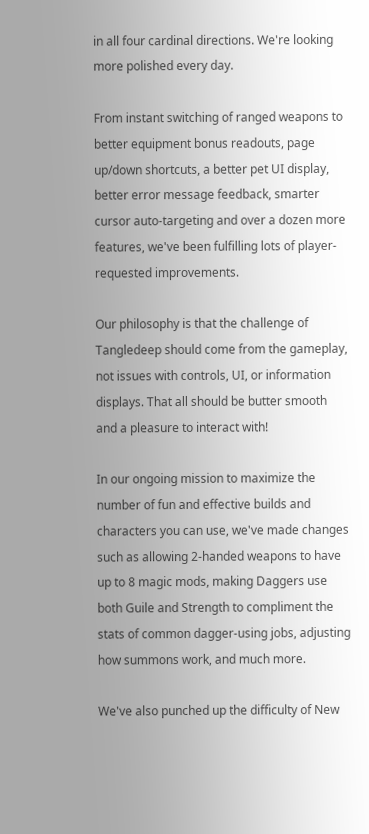in all four cardinal directions. We're looking more polished every day.

From instant switching of ranged weapons to better equipment bonus readouts, page up/down shortcuts, a better pet UI display, better error message feedback, smarter cursor auto-targeting and over a dozen more features, we've been fulfilling lots of player-requested improvements.

Our philosophy is that the challenge of Tangledeep should come from the gameplay, not issues with controls, UI, or information displays. That all should be butter smooth and a pleasure to interact with!

In our ongoing mission to maximize the number of fun and effective builds and characters you can use, we've made changes such as allowing 2-handed weapons to have up to 8 magic mods, making Daggers use both Guile and Strength to compliment the stats of common dagger-using jobs, adjusting how summons work, and much more.

We've also punched up the difficulty of New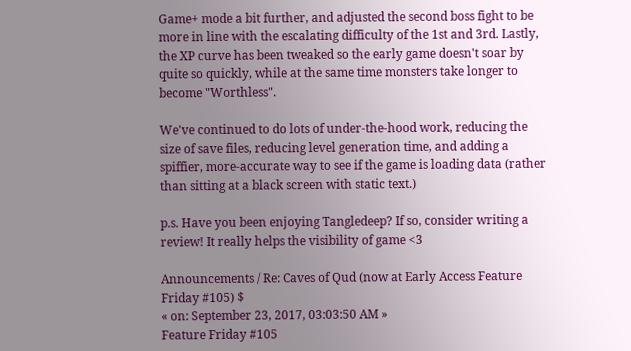Game+ mode a bit further, and adjusted the second boss fight to be more in line with the escalating difficulty of the 1st and 3rd. Lastly, the XP curve has been tweaked so the early game doesn't soar by quite so quickly, while at the same time monsters take longer to become "Worthless".

We've continued to do lots of under-the-hood work, reducing the size of save files, reducing level generation time, and adding a spiffier, more-accurate way to see if the game is loading data (rather than sitting at a black screen with static text.)

p.s. Have you been enjoying Tangledeep? If so, consider writing a review! It really helps the visibility of game <3

Announcements / Re: Caves of Qud (now at Early Access Feature Friday #105) $
« on: September 23, 2017, 03:03:50 AM »
Feature Friday #105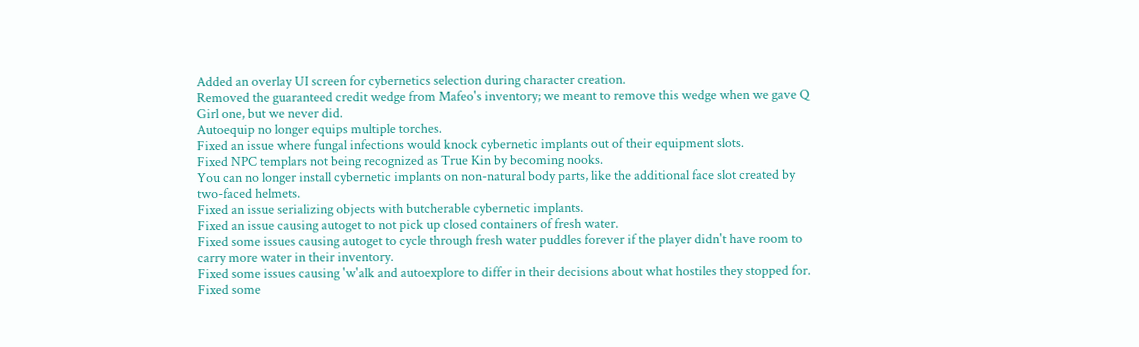Added an overlay UI screen for cybernetics selection during character creation.
Removed the guaranteed credit wedge from Mafeo's inventory; we meant to remove this wedge when we gave Q Girl one, but we never did.
Autoequip no longer equips multiple torches.
Fixed an issue where fungal infections would knock cybernetic implants out of their equipment slots.
Fixed NPC templars not being recognized as True Kin by becoming nooks.
You can no longer install cybernetic implants on non-natural body parts, like the additional face slot created by two-faced helmets.
Fixed an issue serializing objects with butcherable cybernetic implants.
Fixed an issue causing autoget to not pick up closed containers of fresh water.
Fixed some issues causing autoget to cycle through fresh water puddles forever if the player didn't have room to carry more water in their inventory.
Fixed some issues causing 'w'alk and autoexplore to differ in their decisions about what hostiles they stopped for.
Fixed some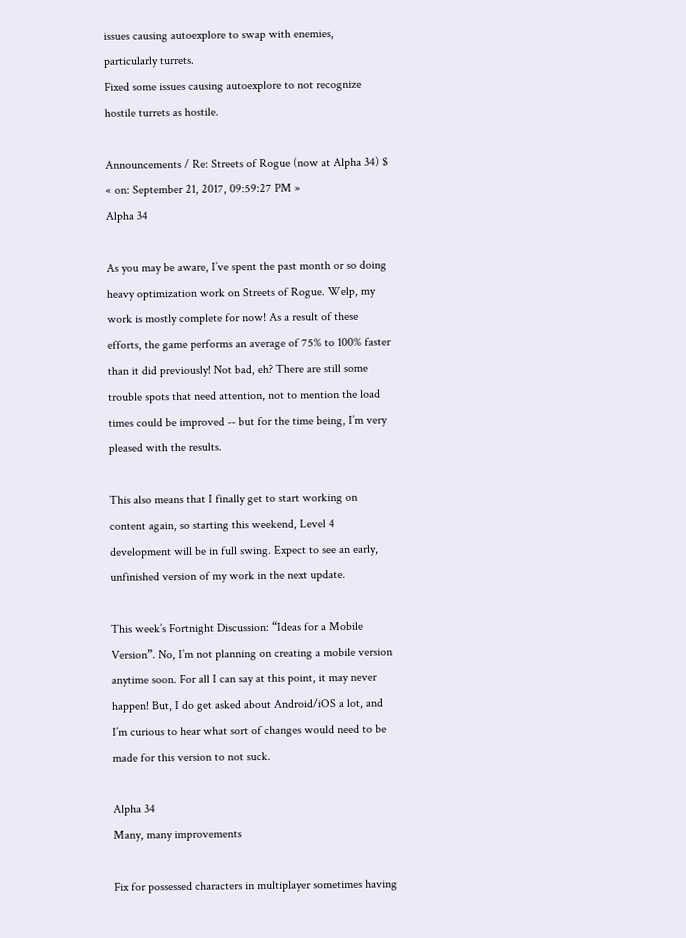issues causing autoexplore to swap with enemies, particularly turrets.
Fixed some issues causing autoexplore to not recognize hostile turrets as hostile.

Announcements / Re: Streets of Rogue (now at Alpha 34) $
« on: September 21, 2017, 09:59:27 PM »
Alpha 34

As you may be aware, I’ve spent the past month or so doing heavy optimization work on Streets of Rogue. Welp, my work is mostly complete for now! As a result of these efforts, the game performs an average of 75% to 100% faster than it did previously! Not bad, eh? There are still some trouble spots that need attention, not to mention the load times could be improved -- but for the time being, I’m very pleased with the results.

This also means that I finally get to start working on content again, so starting this weekend, Level 4 development will be in full swing. Expect to see an early, unfinished version of my work in the next update.

This week’s Fortnight Discussion: “Ideas for a Mobile Version”. No, I’m not planning on creating a mobile version anytime soon. For all I can say at this point, it may never happen! But, I do get asked about Android/iOS a lot, and I’m curious to hear what sort of changes would need to be made for this version to not suck.

Alpha 34
Many, many improvements

Fix for possessed characters in multiplayer sometimes having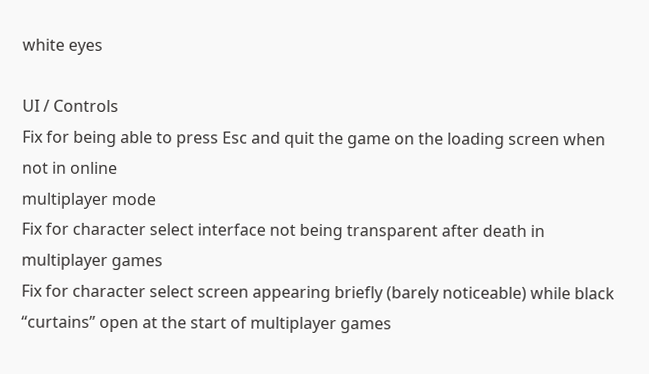white eyes

UI / Controls
Fix for being able to press Esc and quit the game on the loading screen when not in online
multiplayer mode
Fix for character select interface not being transparent after death in multiplayer games
Fix for character select screen appearing briefly (barely noticeable) while black “curtains” open at the start of multiplayer games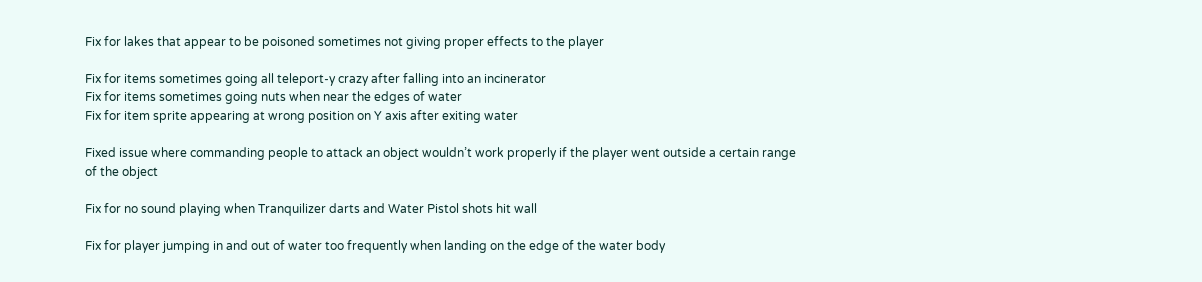Fix for lakes that appear to be poisoned sometimes not giving proper effects to the player

Fix for items sometimes going all teleport-y crazy after falling into an incinerator
Fix for items sometimes going nuts when near the edges of water
Fix for item sprite appearing at wrong position on Y axis after exiting water

Fixed issue where commanding people to attack an object wouldn’t work properly if the player went outside a certain range of the object

Fix for no sound playing when Tranquilizer darts and Water Pistol shots hit wall

Fix for player jumping in and out of water too frequently when landing on the edge of the water body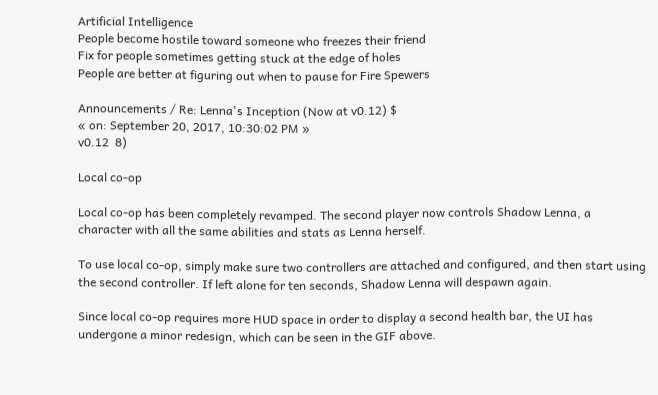Artificial Intelligence
People become hostile toward someone who freezes their friend
Fix for people sometimes getting stuck at the edge of holes
People are better at figuring out when to pause for Fire Spewers

Announcements / Re: Lenna's Inception (Now at v0.12) $
« on: September 20, 2017, 10:30:02 PM »
v0.12  8)

Local co-op

Local co-op has been completely revamped. The second player now controls Shadow Lenna, a character with all the same abilities and stats as Lenna herself.

To use local co-op, simply make sure two controllers are attached and configured, and then start using the second controller. If left alone for ten seconds, Shadow Lenna will despawn again.

Since local co-op requires more HUD space in order to display a second health bar, the UI has undergone a minor redesign, which can be seen in the GIF above.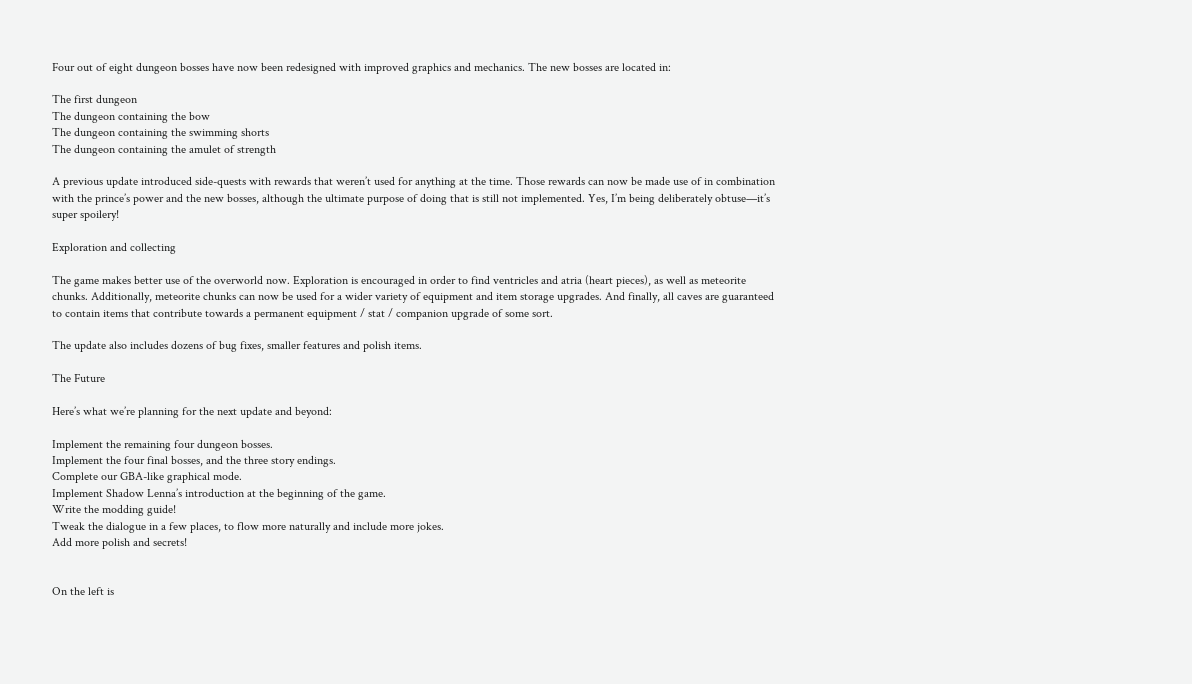Four out of eight dungeon bosses have now been redesigned with improved graphics and mechanics. The new bosses are located in:

The first dungeon
The dungeon containing the bow
The dungeon containing the swimming shorts
The dungeon containing the amulet of strength

A previous update introduced side-quests with rewards that weren’t used for anything at the time. Those rewards can now be made use of in combination with the prince’s power and the new bosses, although the ultimate purpose of doing that is still not implemented. Yes, I’m being deliberately obtuse—it’s super spoilery!

Exploration and collecting

The game makes better use of the overworld now. Exploration is encouraged in order to find ventricles and atria (heart pieces), as well as meteorite chunks. Additionally, meteorite chunks can now be used for a wider variety of equipment and item storage upgrades. And finally, all caves are guaranteed to contain items that contribute towards a permanent equipment / stat / companion upgrade of some sort.

The update also includes dozens of bug fixes, smaller features and polish items.

The Future

Here’s what we’re planning for the next update and beyond:

Implement the remaining four dungeon bosses.
Implement the four final bosses, and the three story endings.
Complete our GBA-like graphical mode.
Implement Shadow Lenna’s introduction at the beginning of the game.
Write the modding guide!
Tweak the dialogue in a few places, to flow more naturally and include more jokes.
Add more polish and secrets!


On the left is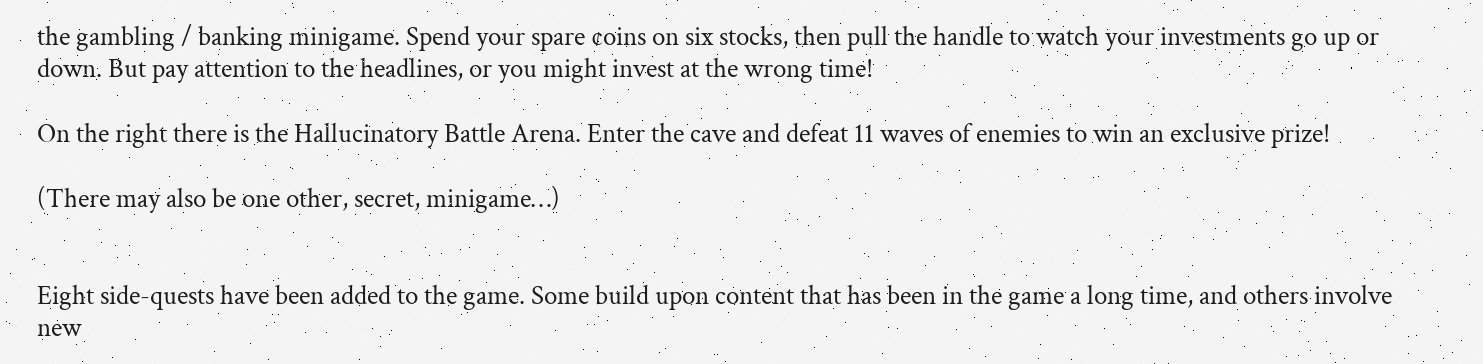the gambling / banking minigame. Spend your spare ¢oins on six stocks, then pull the handle to watch your investments go up or down. But pay attention to the headlines, or you might invest at the wrong time!

On the right there is the Hallucinatory Battle Arena. Enter the cave and defeat 11 waves of enemies to win an exclusive prize!

(There may also be one other, secret, minigame…)


Eight side-quests have been added to the game. Some build upon content that has been in the game a long time, and others involve new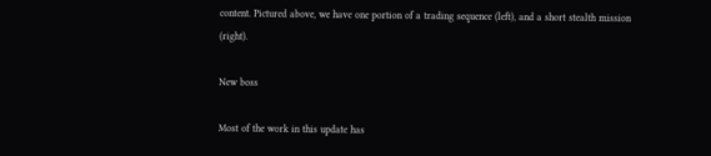content. Pictured above, we have one portion of a trading sequence (left), and a short stealth mission (right).

New boss

Most of the work in this update has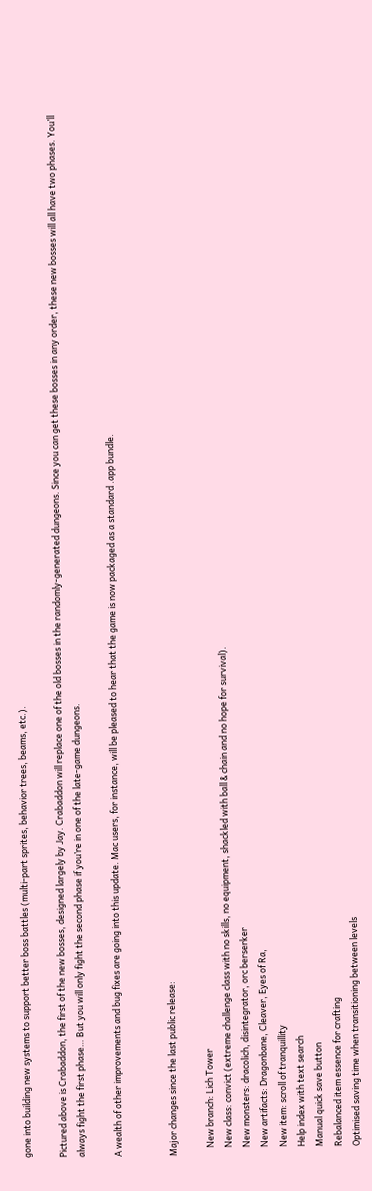gone into building new systems to support better boss battles (multi-part sprites, behavior trees, beams, etc.).

Pictured above is Crabaddon, the first of the new bosses, designed largely by Jay. Crabaddon will replace one of the old bosses in the randomly-generated dungeons. Since you can get these bosses in any order, these new bosses will all have two phases. You’ll always fight the first phase… But you will only fight the second phase if you’re in one of the late-game dungeons.

A wealth of other improvements and bug fixes are going into this update. Mac users, for instance, will be pleased to hear that the game is now packaged as a standard .app bundle.


Major changes since the last public release:

    New branch: Lich Tower
    New class: convict (extreme challenge class with no skills, no equipment, shackled with ball & chain and no hope for survival).
    New monsters: dracolich, disintegrator, orc berserker
    New artifacts: Dragonbane, Cleaver, Eyes of Ra,
    New item: scroll of tranquillity
    Help index with text search
    Manual quick save button
    Rebalanced item essence for crafting
    Optimised saving time when transitioning between levels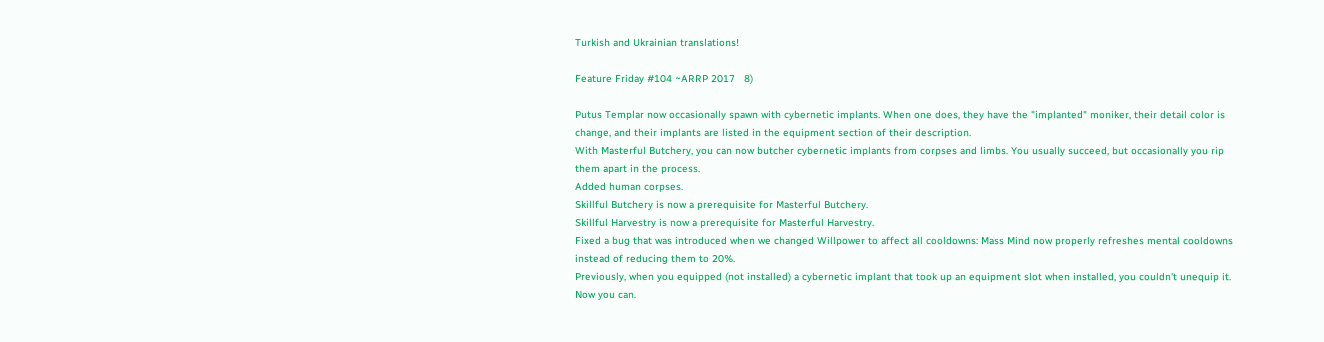Turkish and Ukrainian translations!

Feature Friday #104 ~ARRP 2017   8)

Putus Templar now occasionally spawn with cybernetic implants. When one does, they have the "implanted" moniker, their detail color is change, and their implants are listed in the equipment section of their description.
With Masterful Butchery, you can now butcher cybernetic implants from corpses and limbs. You usually succeed, but occasionally you rip them apart in the process.
Added human corpses.
Skillful Butchery is now a prerequisite for Masterful Butchery.
Skillful Harvestry is now a prerequisite for Masterful Harvestry.
Fixed a bug that was introduced when we changed Willpower to affect all cooldowns: Mass Mind now properly refreshes mental cooldowns instead of reducing them to 20%.
Previously, when you equipped (not installed) a cybernetic implant that took up an equipment slot when installed, you couldn't unequip it. Now you can.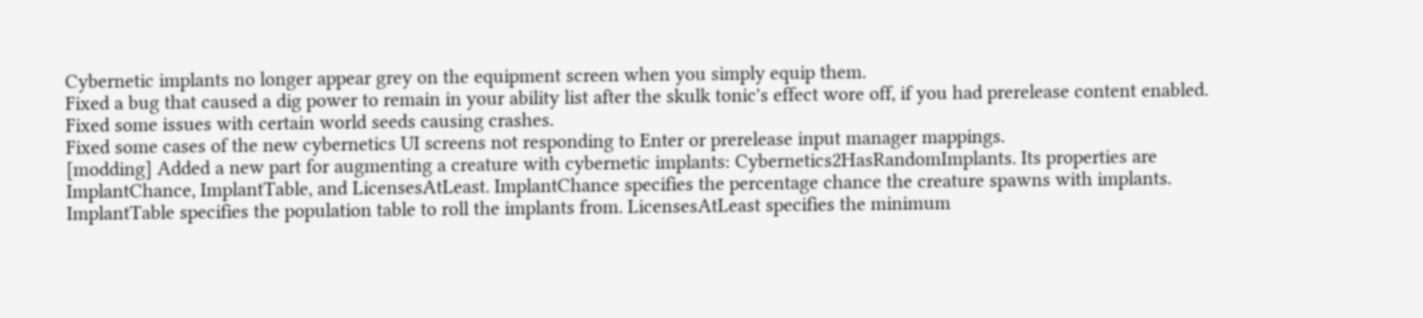Cybernetic implants no longer appear grey on the equipment screen when you simply equip them.
Fixed a bug that caused a dig power to remain in your ability list after the skulk tonic's effect wore off, if you had prerelease content enabled.
Fixed some issues with certain world seeds causing crashes.
Fixed some cases of the new cybernetics UI screens not responding to Enter or prerelease input manager mappings.
[modding] Added a new part for augmenting a creature with cybernetic implants: Cybernetics2HasRandomImplants. Its properties are ImplantChance, ImplantTable, and LicensesAtLeast. ImplantChance specifies the percentage chance the creature spawns with implants. ImplantTable specifies the population table to roll the implants from. LicensesAtLeast specifies the minimum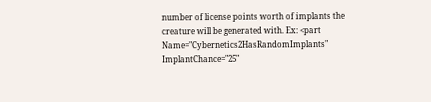number of license points worth of implants the creature will be generated with. Ex: <part Name="Cybernetics2HasRandomImplants" ImplantChance="25"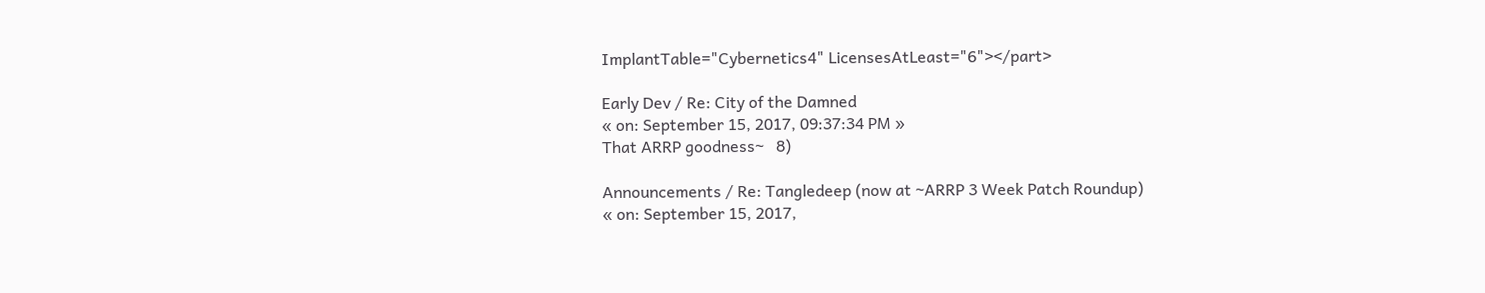ImplantTable="Cybernetics4" LicensesAtLeast="6"></part>

Early Dev / Re: City of the Damned
« on: September 15, 2017, 09:37:34 PM »
That ARRP goodness~   8)

Announcements / Re: Tangledeep (now at ~ARRP 3 Week Patch Roundup)
« on: September 15, 2017,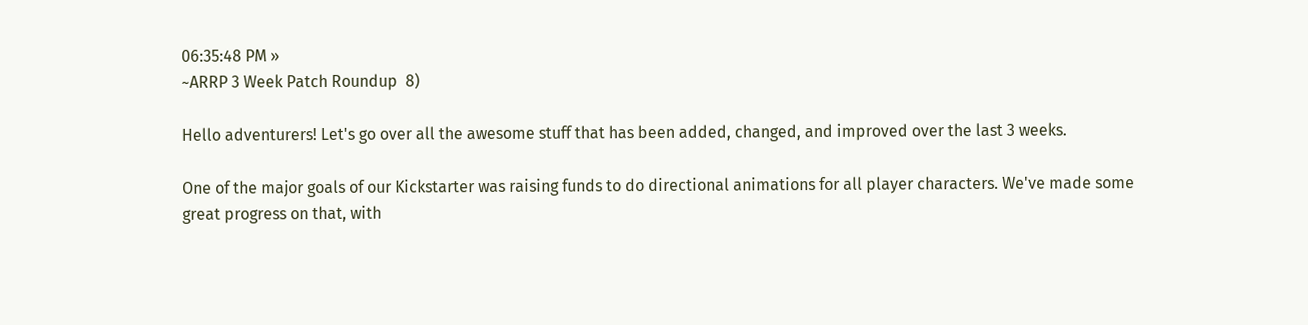06:35:48 PM »
~ARRP 3 Week Patch Roundup  8)

Hello adventurers! Let's go over all the awesome stuff that has been added, changed, and improved over the last 3 weeks.

One of the major goals of our Kickstarter was raising funds to do directional animations for all player characters. We've made some great progress on that, with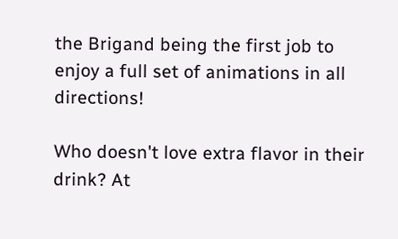the Brigand being the first job to enjoy a full set of animations in all directions!

Who doesn't love extra flavor in their drink? At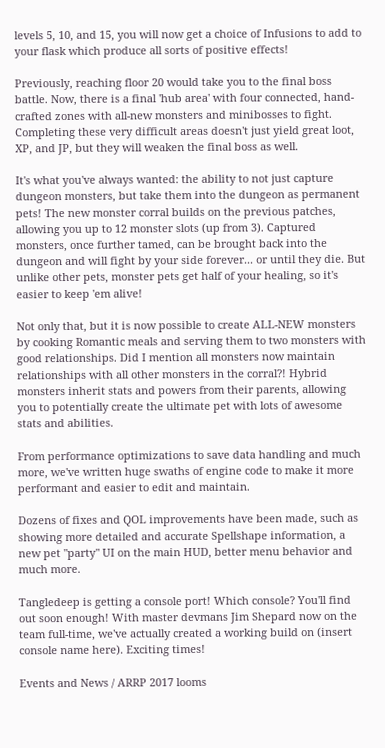levels 5, 10, and 15, you will now get a choice of Infusions to add to your flask which produce all sorts of positive effects!

Previously, reaching floor 20 would take you to the final boss battle. Now, there is a final 'hub area' with four connected, hand-crafted zones with all-new monsters and minibosses to fight. Completing these very difficult areas doesn't just yield great loot, XP, and JP, but they will weaken the final boss as well.

It's what you've always wanted: the ability to not just capture dungeon monsters, but take them into the dungeon as permanent pets! The new monster corral builds on the previous patches, allowing you up to 12 monster slots (up from 3). Captured monsters, once further tamed, can be brought back into the dungeon and will fight by your side forever... or until they die. But unlike other pets, monster pets get half of your healing, so it's easier to keep 'em alive!

Not only that, but it is now possible to create ALL-NEW monsters by cooking Romantic meals and serving them to two monsters with good relationships. Did I mention all monsters now maintain relationships with all other monsters in the corral?! Hybrid monsters inherit stats and powers from their parents, allowing you to potentially create the ultimate pet with lots of awesome stats and abilities.

From performance optimizations to save data handling and much more, we've written huge swaths of engine code to make it more performant and easier to edit and maintain.

Dozens of fixes and QOL improvements have been made, such as showing more detailed and accurate Spellshape information, a new pet "party" UI on the main HUD, better menu behavior and much more.

Tangledeep is getting a console port! Which console? You'll find out soon enough! With master devmans Jim Shepard now on the team full-time, we've actually created a working build on (insert console name here). Exciting times!

Events and News / ARRP 2017 looms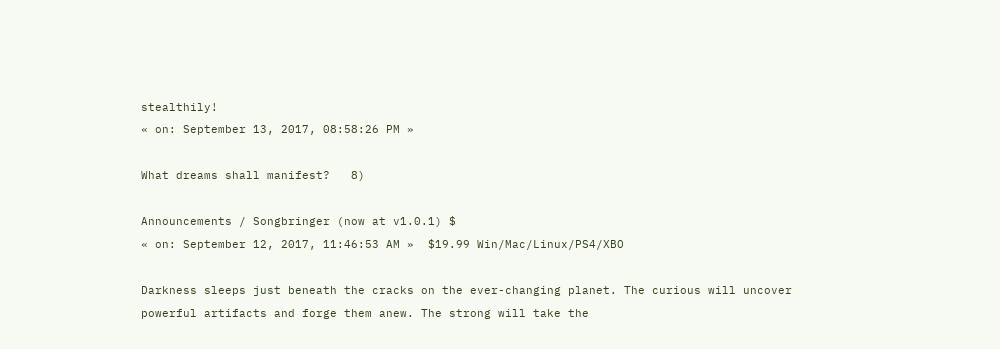stealthily!
« on: September 13, 2017, 08:58:26 PM »

What dreams shall manifest?   8)

Announcements / Songbringer (now at v1.0.1) $
« on: September 12, 2017, 11:46:53 AM »  $19.99 Win/Mac/Linux/PS4/XBO

Darkness sleeps just beneath the cracks on the ever-changing planet. The curious will uncover powerful artifacts and forge them anew. The strong will take the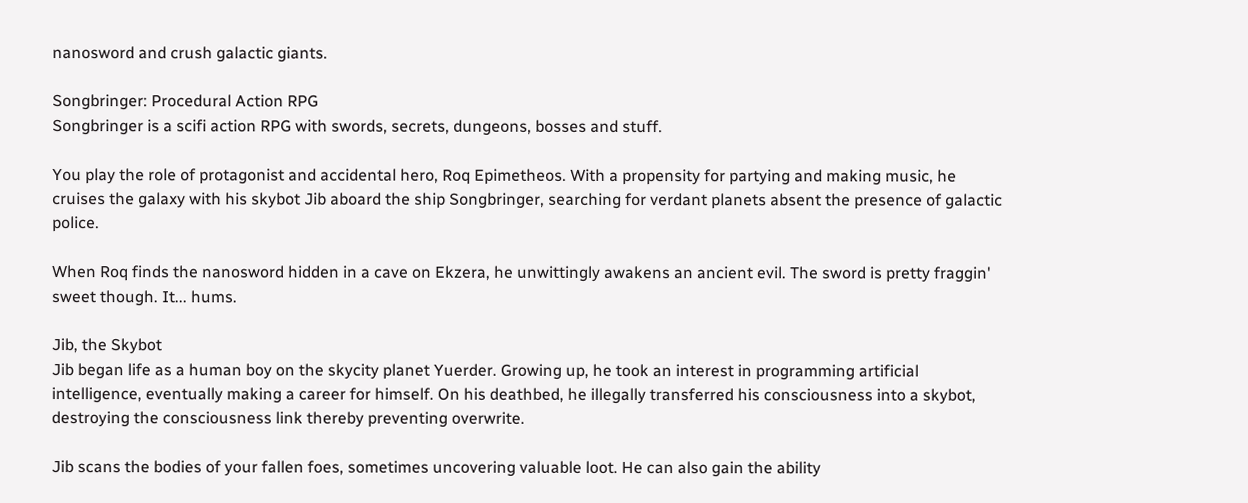nanosword and crush galactic giants.

Songbringer: Procedural Action RPG
Songbringer is a scifi action RPG with swords, secrets, dungeons, bosses and stuff.

You play the role of protagonist and accidental hero, Roq Epimetheos. With a propensity for partying and making music, he cruises the galaxy with his skybot Jib aboard the ship Songbringer, searching for verdant planets absent the presence of galactic police.

When Roq finds the nanosword hidden in a cave on Ekzera, he unwittingly awakens an ancient evil. The sword is pretty fraggin' sweet though. It... hums.

Jib, the Skybot
Jib began life as a human boy on the skycity planet Yuerder. Growing up, he took an interest in programming artificial intelligence, eventually making a career for himself. On his deathbed, he illegally transferred his consciousness into a skybot, destroying the consciousness link thereby preventing overwrite.

Jib scans the bodies of your fallen foes, sometimes uncovering valuable loot. He can also gain the ability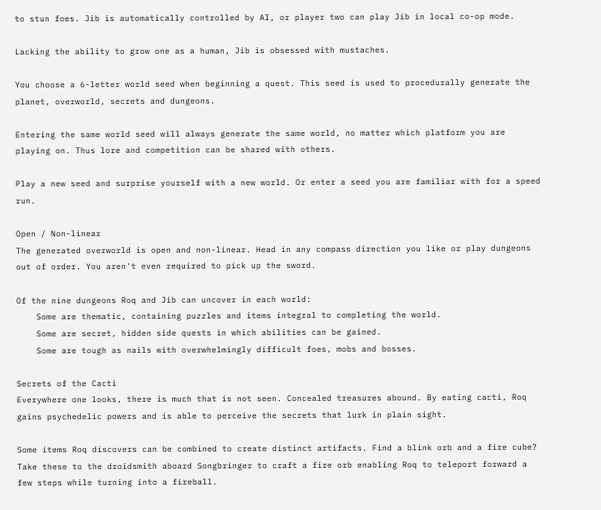to stun foes. Jib is automatically controlled by AI, or player two can play Jib in local co-op mode.

Lacking the ability to grow one as a human, Jib is obsessed with mustaches.

You choose a 6-letter world seed when beginning a quest. This seed is used to procedurally generate the planet, overworld, secrets and dungeons.

Entering the same world seed will always generate the same world, no matter which platform you are playing on. Thus lore and competition can be shared with others.

Play a new seed and surprise yourself with a new world. Or enter a seed you are familiar with for a speed run.

Open / Non-linear
The generated overworld is open and non-linear. Head in any compass direction you like or play dungeons out of order. You aren't even required to pick up the sword.

Of the nine dungeons Roq and Jib can uncover in each world:
    Some are thematic, containing puzzles and items integral to completing the world.
    Some are secret, hidden side quests in which abilities can be gained.
    Some are tough as nails with overwhelmingly difficult foes, mobs and bosses.

Secrets of the Cacti
Everywhere one looks, there is much that is not seen. Concealed treasures abound. By eating cacti, Roq gains psychedelic powers and is able to perceive the secrets that lurk in plain sight.

Some items Roq discovers can be combined to create distinct artifacts. Find a blink orb and a fire cube? Take these to the droidsmith aboard Songbringer to craft a fire orb enabling Roq to teleport forward a few steps while turning into a fireball.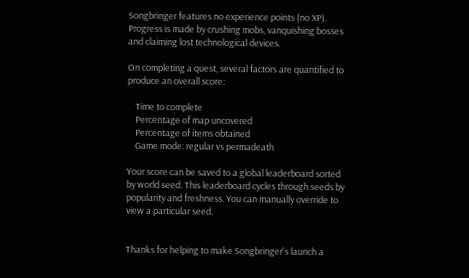Songbringer features no experience points (no XP). Progress is made by crushing mobs, vanquishing bosses and claiming lost technological devices.

On completing a quest, several factors are quantified to produce an overall score:

    Time to complete
    Percentage of map uncovered
    Percentage of items obtained
    Game mode: regular vs permadeath

Your score can be saved to a global leaderboard sorted by world seed. This leaderboard cycles through seeds by popularity and freshness. You can manually override to view a particular seed.


Thanks for helping to make Songbringer's launch a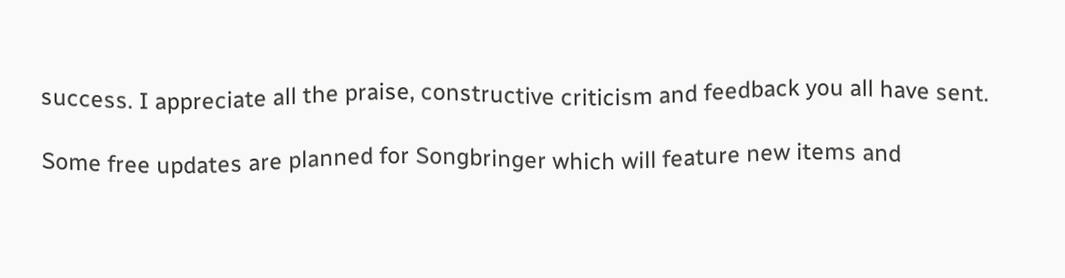success. I appreciate all the praise, constructive criticism and feedback you all have sent.

Some free updates are planned for Songbringer which will feature new items and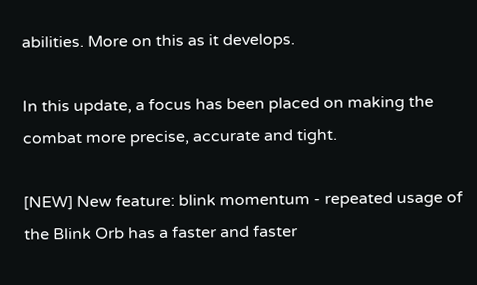abilities. More on this as it develops.

In this update, a focus has been placed on making the combat more precise, accurate and tight.

[NEW] New feature: blink momentum - repeated usage of the Blink Orb has a faster and faster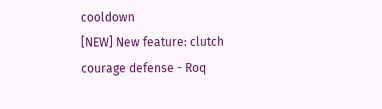cooldown
[NEW] New feature: clutch courage defense - Roq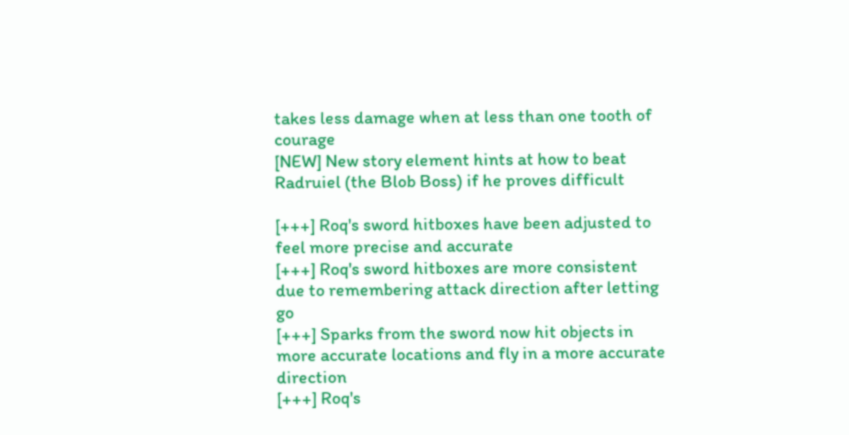takes less damage when at less than one tooth of courage
[NEW] New story element hints at how to beat Radruiel (the Blob Boss) if he proves difficult

[+++] Roq's sword hitboxes have been adjusted to feel more precise and accurate
[+++] Roq's sword hitboxes are more consistent due to remembering attack direction after letting go
[+++] Sparks from the sword now hit objects in more accurate locations and fly in a more accurate direction
[+++] Roq's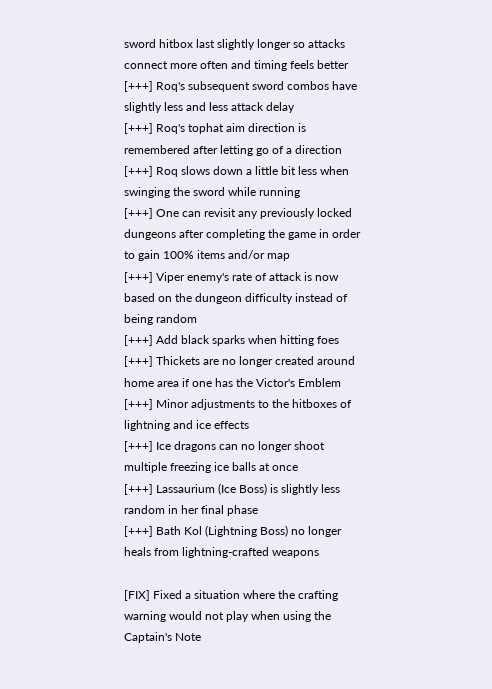sword hitbox last slightly longer so attacks connect more often and timing feels better
[+++] Roq's subsequent sword combos have slightly less and less attack delay
[+++] Roq's tophat aim direction is remembered after letting go of a direction
[+++] Roq slows down a little bit less when swinging the sword while running
[+++] One can revisit any previously locked dungeons after completing the game in order to gain 100% items and/or map
[+++] Viper enemy's rate of attack is now based on the dungeon difficulty instead of being random
[+++] Add black sparks when hitting foes
[+++] Thickets are no longer created around home area if one has the Victor's Emblem
[+++] Minor adjustments to the hitboxes of lightning and ice effects
[+++] Ice dragons can no longer shoot multiple freezing ice balls at once
[+++] Lassaurium (Ice Boss) is slightly less random in her final phase
[+++] Bath Kol (Lightning Boss) no longer heals from lightning-crafted weapons

[FIX] Fixed a situation where the crafting warning would not play when using the Captain's Note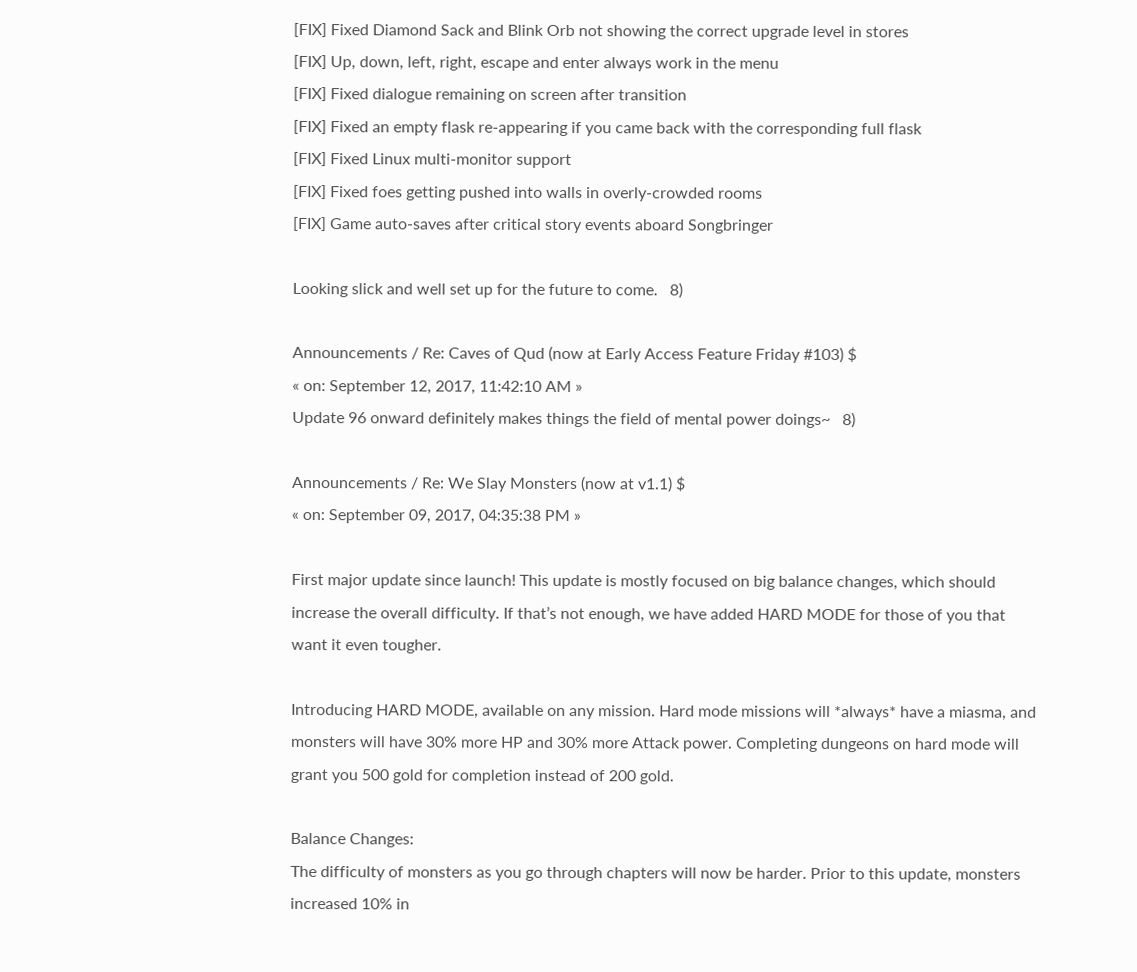[FIX] Fixed Diamond Sack and Blink Orb not showing the correct upgrade level in stores
[FIX] Up, down, left, right, escape and enter always work in the menu
[FIX] Fixed dialogue remaining on screen after transition
[FIX] Fixed an empty flask re-appearing if you came back with the corresponding full flask
[FIX] Fixed Linux multi-monitor support
[FIX] Fixed foes getting pushed into walls in overly-crowded rooms
[FIX] Game auto-saves after critical story events aboard Songbringer

Looking slick and well set up for the future to come.   8)

Announcements / Re: Caves of Qud (now at Early Access Feature Friday #103) $
« on: September 12, 2017, 11:42:10 AM »
Update 96 onward definitely makes things the field of mental power doings~   8)

Announcements / Re: We Slay Monsters (now at v1.1) $
« on: September 09, 2017, 04:35:38 PM »

First major update since launch! This update is mostly focused on big balance changes, which should increase the overall difficulty. If that’s not enough, we have added HARD MODE for those of you that want it even tougher.

Introducing HARD MODE, available on any mission. Hard mode missions will *always* have a miasma, and monsters will have 30% more HP and 30% more Attack power. Completing dungeons on hard mode will grant you 500 gold for completion instead of 200 gold.

Balance Changes:
The difficulty of monsters as you go through chapters will now be harder. Prior to this update, monsters increased 10% in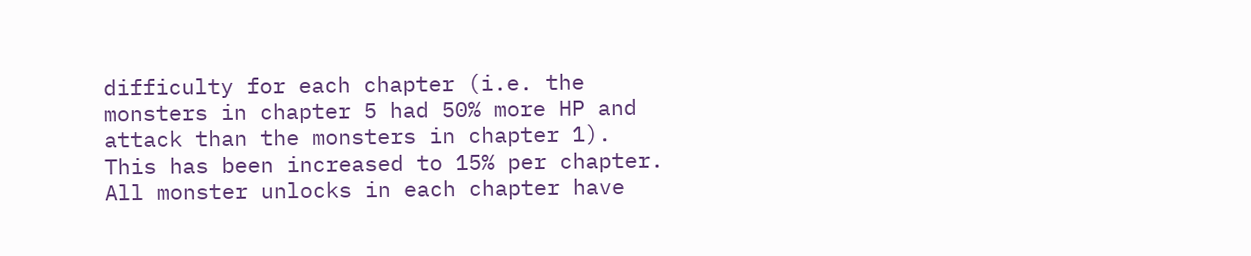difficulty for each chapter (i.e. the monsters in chapter 5 had 50% more HP and attack than the monsters in chapter 1). This has been increased to 15% per chapter.
All monster unlocks in each chapter have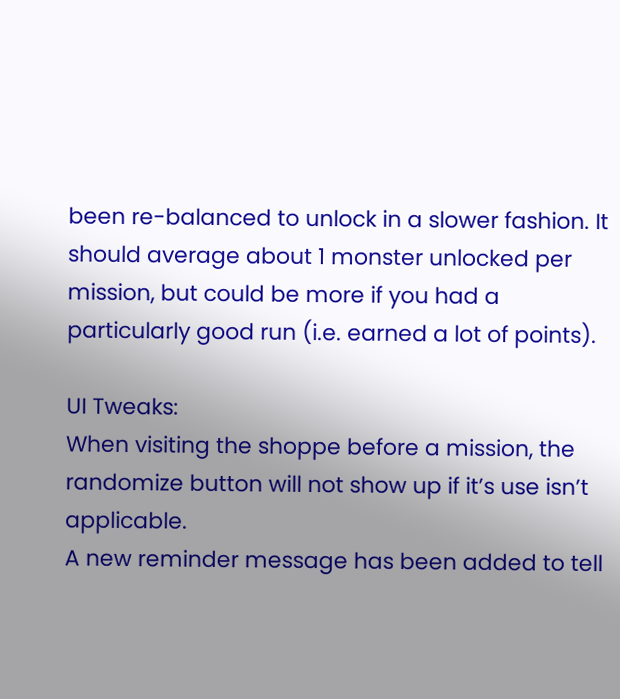been re-balanced to unlock in a slower fashion. It should average about 1 monster unlocked per mission, but could be more if you had a particularly good run (i.e. earned a lot of points).

UI Tweaks:
When visiting the shoppe before a mission, the randomize button will not show up if it’s use isn’t applicable.
A new reminder message has been added to tell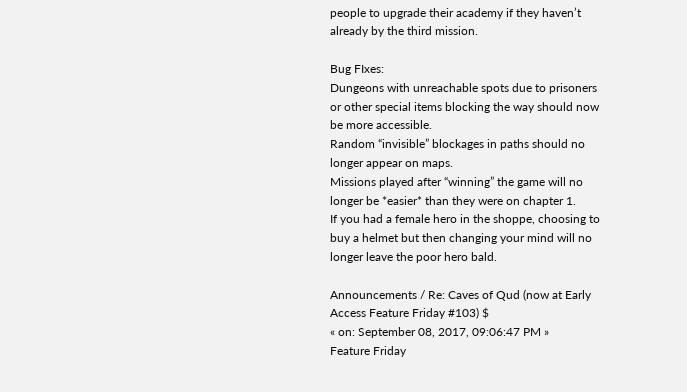people to upgrade their academy if they haven’t already by the third mission.

Bug FIxes:
Dungeons with unreachable spots due to prisoners or other special items blocking the way should now be more accessible.
Random “invisible” blockages in paths should no longer appear on maps.
Missions played after “winning” the game will no longer be *easier* than they were on chapter 1.
If you had a female hero in the shoppe, choosing to buy a helmet but then changing your mind will no longer leave the poor hero bald.

Announcements / Re: Caves of Qud (now at Early Access Feature Friday #103) $
« on: September 08, 2017, 09:06:47 PM »
Feature Friday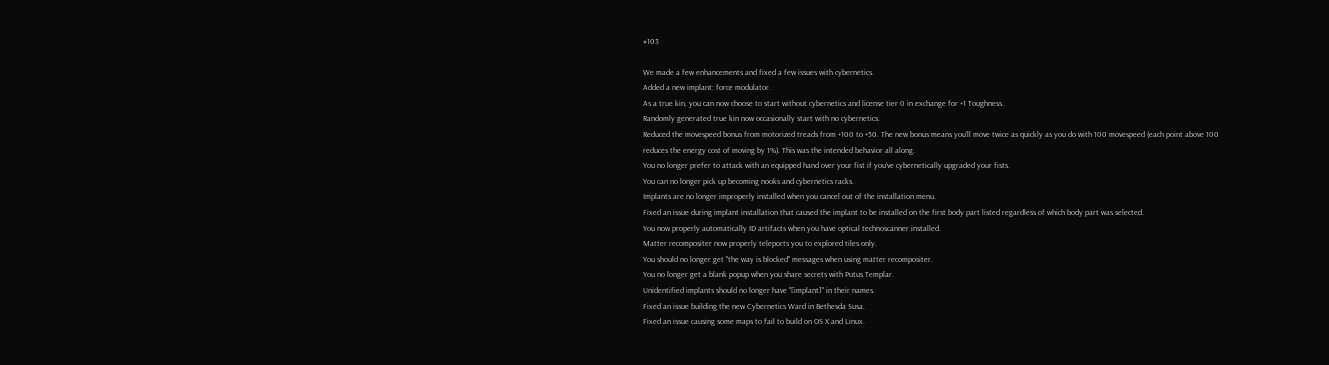#103

We made a few enhancements and fixed a few issues with cybernetics.
Added a new implant: force modulator.
As a true kin, you can now choose to start without cybernetics and license tier 0 in exchange for +1 Toughness.
Randomly generated true kin now occasionally start with no cybernetics.
Reduced the movespeed bonus from motorized treads from +100 to +50. The new bonus means you'll move twice as quickly as you do with 100 movespeed (each point above 100 reduces the energy cost of moving by 1%). This was the intended behavior all along.
You no longer prefer to attack with an equipped hand over your fist if you've cybernetically upgraded your fists.
You can no longer pick up becoming nooks and cybernetics racks.
Implants are no longer improperly installed when you cancel out of the installation menu.
Fixed an issue during implant installation that caused the implant to be installed on the first body part listed regardless of which body part was selected.
You now properly automatically ID artifacts when you have optical technoscanner installed.
Matter recompositer now properly teleports you to explored tiles only.
You should no longer get "the way is blocked" messages when using matter recompositer.
You no longer get a blank popup when you share secrets with Putus Templar.
Unidentified implants should no longer have "[implant]" in their names.
Fixed an issue building the new Cybernetics Ward in Bethesda Susa.
Fixed an issue causing some maps to fail to build on OS X and Linux.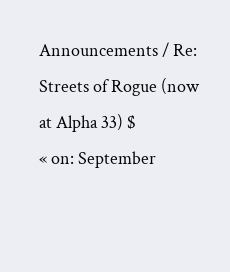Announcements / Re: Streets of Rogue (now at Alpha 33) $
« on: September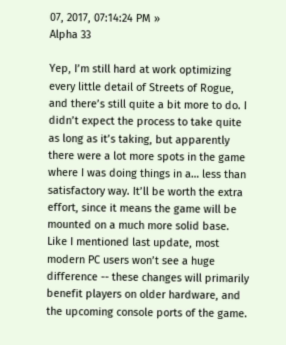07, 2017, 07:14:24 PM »
Alpha 33

Yep, I’m still hard at work optimizing every little detail of Streets of Rogue, and there’s still quite a bit more to do. I didn’t expect the process to take quite as long as it’s taking, but apparently there were a lot more spots in the game where I was doing things in a… less than satisfactory way. It’ll be worth the extra effort, since it means the game will be mounted on a much more solid base. Like I mentioned last update, most modern PC users won’t see a huge difference -- these changes will primarily benefit players on older hardware, and the upcoming console ports of the game.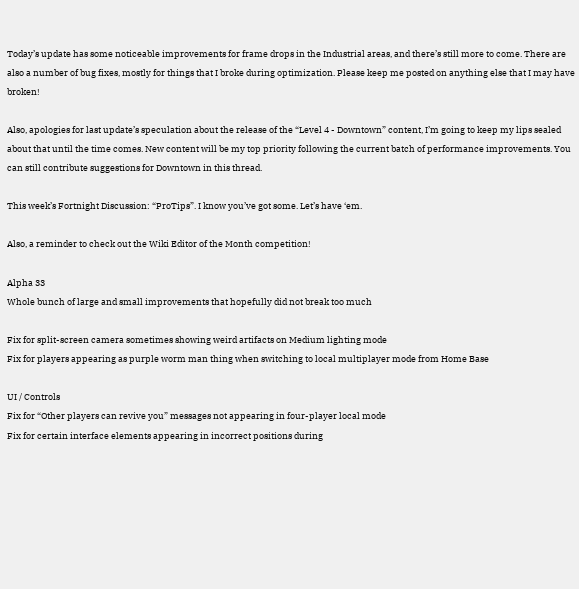Today’s update has some noticeable improvements for frame drops in the Industrial areas, and there’s still more to come. There are also a number of bug fixes, mostly for things that I broke during optimization. Please keep me posted on anything else that I may have broken!

Also, apologies for last update’s speculation about the release of the “Level 4 - Downtown” content, I’m going to keep my lips sealed about that until the time comes. New content will be my top priority following the current batch of performance improvements. You can still contribute suggestions for Downtown in this thread.

This week’s Fortnight Discussion: “ProTips”. I know you’ve got some. Let’s have ‘em.

Also, a reminder to check out the Wiki Editor of the Month competition!

Alpha 33
Whole bunch of large and small improvements that hopefully did not break too much

Fix for split-screen camera sometimes showing weird artifacts on Medium lighting mode
Fix for players appearing as purple worm man thing when switching to local multiplayer mode from Home Base

UI / Controls
Fix for “Other players can revive you” messages not appearing in four-player local mode
Fix for certain interface elements appearing in incorrect positions during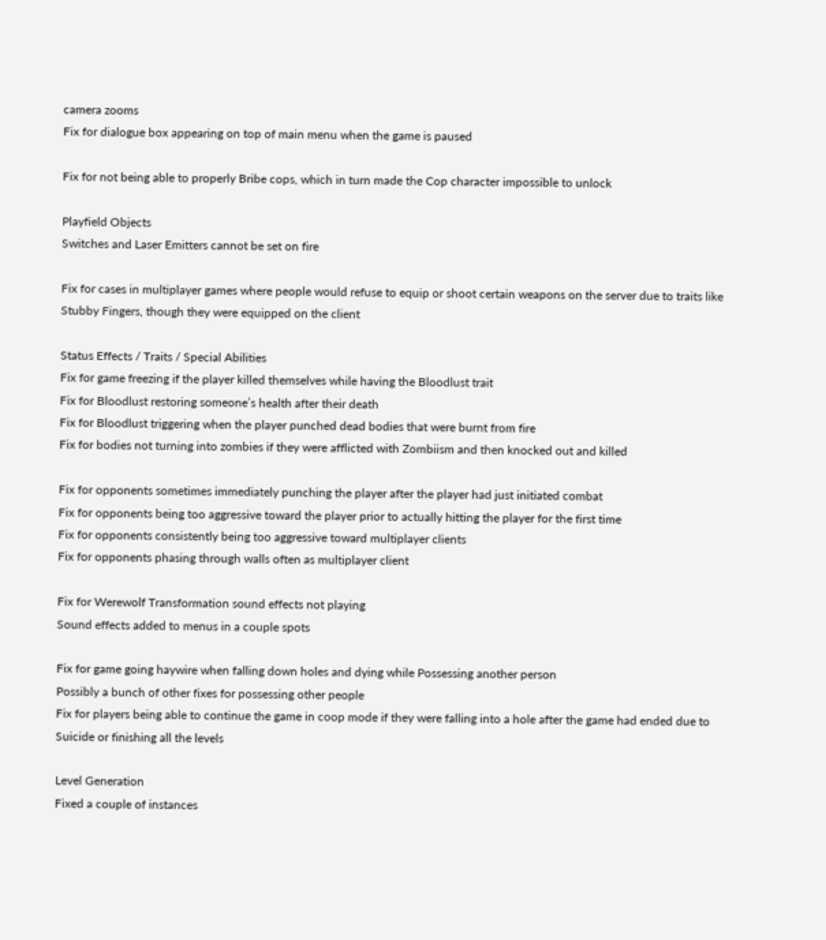camera zooms
Fix for dialogue box appearing on top of main menu when the game is paused

Fix for not being able to properly Bribe cops, which in turn made the Cop character impossible to unlock

Playfield Objects
Switches and Laser Emitters cannot be set on fire

Fix for cases in multiplayer games where people would refuse to equip or shoot certain weapons on the server due to traits like Stubby Fingers, though they were equipped on the client

Status Effects / Traits / Special Abilities
Fix for game freezing if the player killed themselves while having the Bloodlust trait
Fix for Bloodlust restoring someone’s health after their death
Fix for Bloodlust triggering when the player punched dead bodies that were burnt from fire
Fix for bodies not turning into zombies if they were afflicted with Zombiism and then knocked out and killed

Fix for opponents sometimes immediately punching the player after the player had just initiated combat
Fix for opponents being too aggressive toward the player prior to actually hitting the player for the first time
Fix for opponents consistently being too aggressive toward multiplayer clients
Fix for opponents phasing through walls often as multiplayer client

Fix for Werewolf Transformation sound effects not playing
Sound effects added to menus in a couple spots

Fix for game going haywire when falling down holes and dying while Possessing another person
Possibly a bunch of other fixes for possessing other people
Fix for players being able to continue the game in coop mode if they were falling into a hole after the game had ended due to Suicide or finishing all the levels

Level Generation
Fixed a couple of instances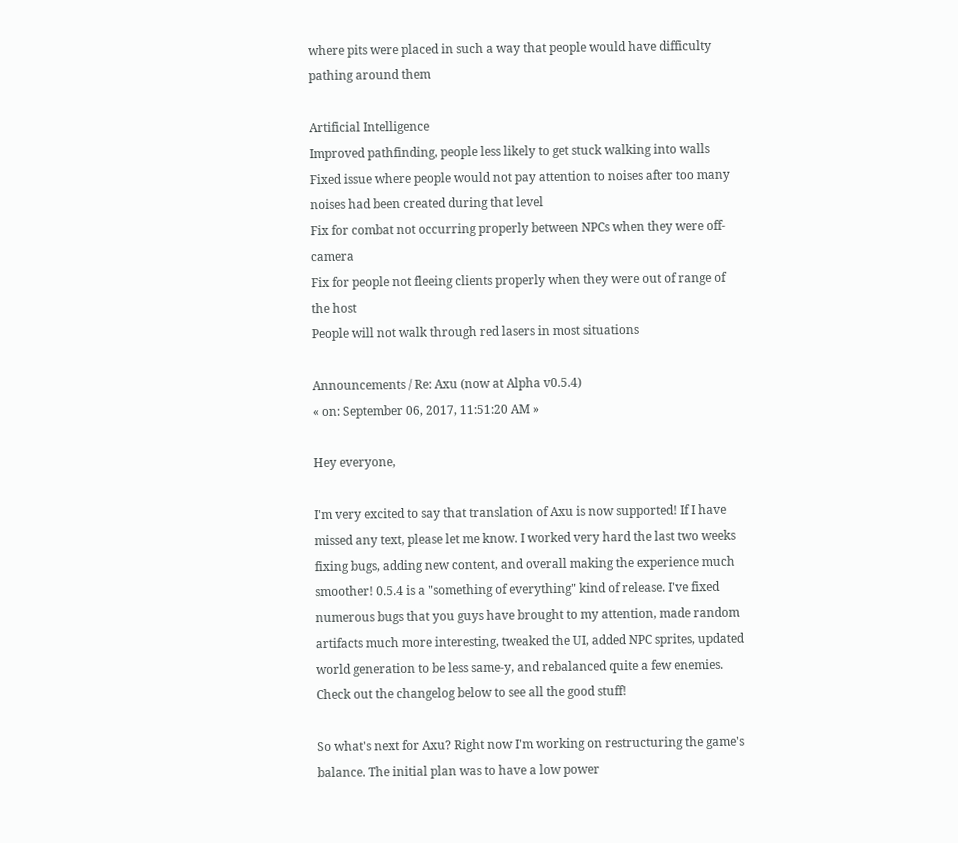where pits were placed in such a way that people would have difficulty pathing around them

Artificial Intelligence
Improved pathfinding, people less likely to get stuck walking into walls
Fixed issue where people would not pay attention to noises after too many noises had been created during that level
Fix for combat not occurring properly between NPCs when they were off-camera
Fix for people not fleeing clients properly when they were out of range of the host
People will not walk through red lasers in most situations

Announcements / Re: Axu (now at Alpha v0.5.4)
« on: September 06, 2017, 11:51:20 AM »

Hey everyone,

I'm very excited to say that translation of Axu is now supported! If I have missed any text, please let me know. I worked very hard the last two weeks fixing bugs, adding new content, and overall making the experience much smoother! 0.5.4 is a "something of everything" kind of release. I've fixed numerous bugs that you guys have brought to my attention, made random artifacts much more interesting, tweaked the UI, added NPC sprites, updated world generation to be less same-y, and rebalanced quite a few enemies. Check out the changelog below to see all the good stuff!

So what's next for Axu? Right now I'm working on restructuring the game's balance. The initial plan was to have a low power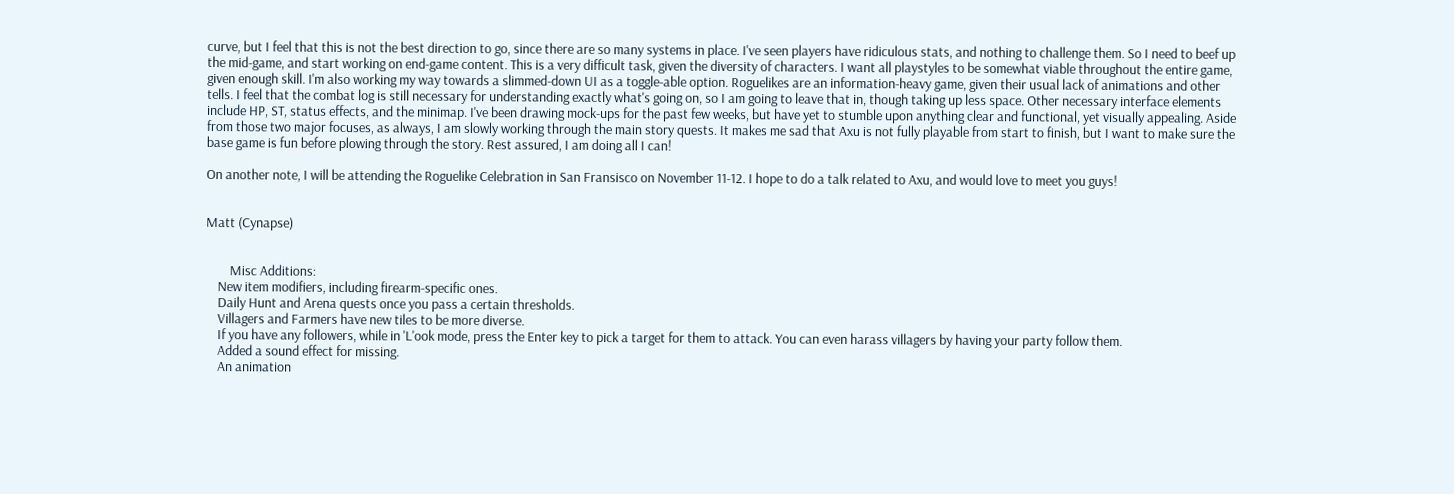curve, but I feel that this is not the best direction to go, since there are so many systems in place. I've seen players have ridiculous stats, and nothing to challenge them. So I need to beef up the mid-game, and start working on end-game content. This is a very difficult task, given the diversity of characters. I want all playstyles to be somewhat viable throughout the entire game, given enough skill. I'm also working my way towards a slimmed-down UI as a toggle-able option. Roguelikes are an information-heavy game, given their usual lack of animations and other tells. I feel that the combat log is still necessary for understanding exactly what's going on, so I am going to leave that in, though taking up less space. Other necessary interface elements include HP, ST, status effects, and the minimap. I've been drawing mock-ups for the past few weeks, but have yet to stumble upon anything clear and functional, yet visually appealing. Aside from those two major focuses, as always, I am slowly working through the main story quests. It makes me sad that Axu is not fully playable from start to finish, but I want to make sure the base game is fun before plowing through the story. Rest assured, I am doing all I can!

On another note, I will be attending the Roguelike Celebration in San Fransisco on November 11-12. I hope to do a talk related to Axu, and would love to meet you guys!


Matt (Cynapse)


        Misc Additions:
    New item modifiers, including firearm-specific ones.
    Daily Hunt and Arena quests once you pass a certain thresholds.
    Villagers and Farmers have new tiles to be more diverse.
    If you have any followers, while in 'L'ook mode, press the Enter key to pick a target for them to attack. You can even harass villagers by having your party follow them.
    Added a sound effect for missing.
    An animation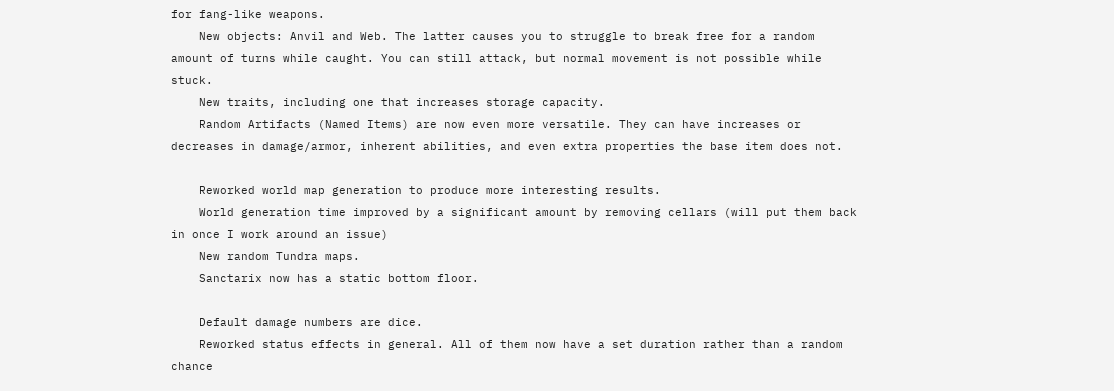for fang-like weapons.
    New objects: Anvil and Web. The latter causes you to struggle to break free for a random amount of turns while caught. You can still attack, but normal movement is not possible while stuck.
    New traits, including one that increases storage capacity.
    Random Artifacts (Named Items) are now even more versatile. They can have increases or decreases in damage/armor, inherent abilities, and even extra properties the base item does not.

    Reworked world map generation to produce more interesting results.
    World generation time improved by a significant amount by removing cellars (will put them back in once I work around an issue)
    New random Tundra maps.
    Sanctarix now has a static bottom floor.

    Default damage numbers are dice.
    Reworked status effects in general. All of them now have a set duration rather than a random chance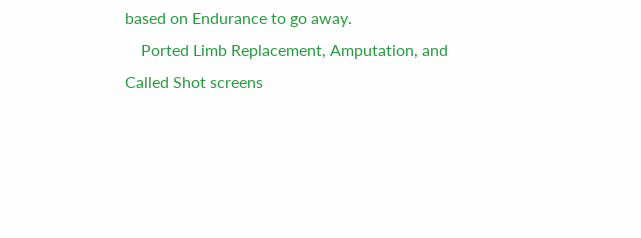based on Endurance to go away.
    Ported Limb Replacement, Amputation, and Called Shot screens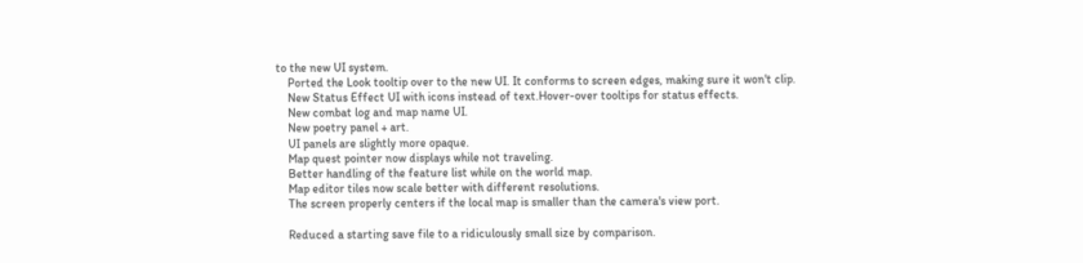to the new UI system.
    Ported the Look tooltip over to the new UI. It conforms to screen edges, making sure it won't clip.
    New Status Effect UI with icons instead of text.Hover-over tooltips for status effects.
    New combat log and map name UI.
    New poetry panel + art.
    UI panels are slightly more opaque.
    Map quest pointer now displays while not traveling.
    Better handling of the feature list while on the world map.
    Map editor tiles now scale better with different resolutions.
    The screen properly centers if the local map is smaller than the camera's view port.

    Reduced a starting save file to a ridiculously small size by comparison.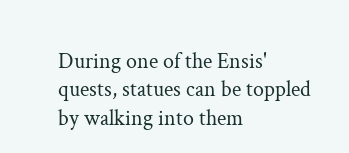During one of the Ensis' quests, statues can be toppled by walking into them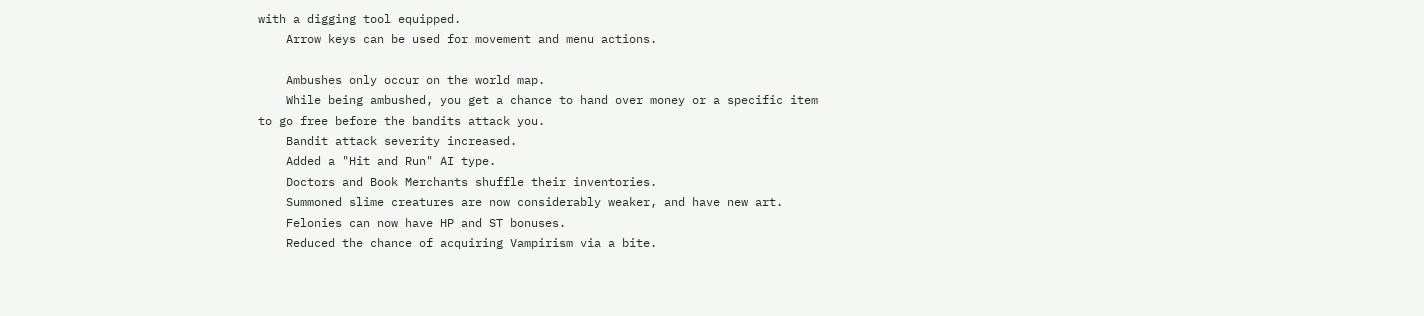with a digging tool equipped.
    Arrow keys can be used for movement and menu actions.

    Ambushes only occur on the world map.
    While being ambushed, you get a chance to hand over money or a specific item to go free before the bandits attack you.
    Bandit attack severity increased.
    Added a "Hit and Run" AI type.
    Doctors and Book Merchants shuffle their inventories.
    Summoned slime creatures are now considerably weaker, and have new art.
    Felonies can now have HP and ST bonuses.
    Reduced the chance of acquiring Vampirism via a bite.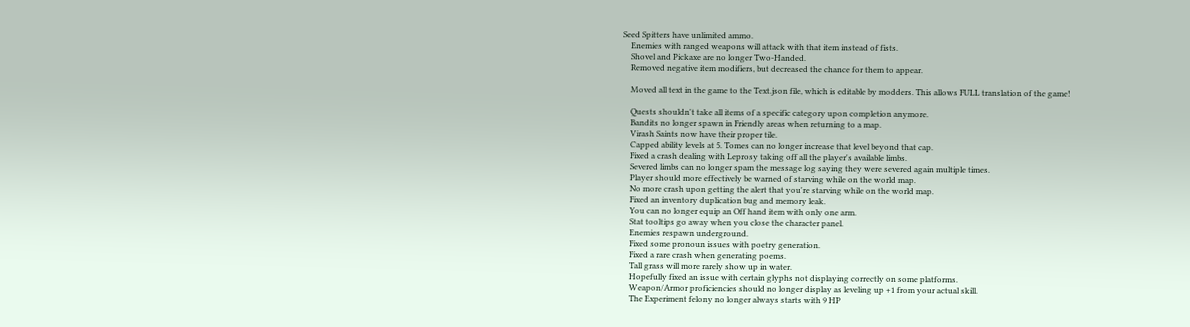Seed Spitters have unlimited ammo.
    Enemies with ranged weapons will attack with that item instead of fists.
    Shovel and Pickaxe are no longer Two-Handed.
    Removed negative item modifiers, but decreased the chance for them to appear.

    Moved all text in the game to the Text.json file, which is editable by modders. This allows FULL translation of the game!

    Quests shouldn't take all items of a specific category upon completion anymore.
    Bandits no longer spawn in Friendly areas when returning to a map.
    Virash Saints now have their proper tile.
    Capped ability levels at 5. Tomes can no longer increase that level beyond that cap.
    Fixed a crash dealing with Leprosy taking off all the player's available limbs.
    Severed limbs can no longer spam the message log saying they were severed again multiple times.
    Player should more effectively be warned of starving while on the world map.
    No more crash upon getting the alert that you're starving while on the world map.
    Fixed an inventory duplication bug and memory leak.
    You can no longer equip an Off hand item with only one arm.
    Stat tooltips go away when you close the character panel.
    Enemies respawn underground.
    Fixed some pronoun issues with poetry generation.
    Fixed a rare crash when generating poems.
    Tall grass will more rarely show up in water.
    Hopefully fixed an issue with certain glyphs not displaying correctly on some platforms.
    Weapon/Armor proficiencies should no longer display as leveling up +1 from your actual skill.
    The Experiment felony no longer always starts with 9 HP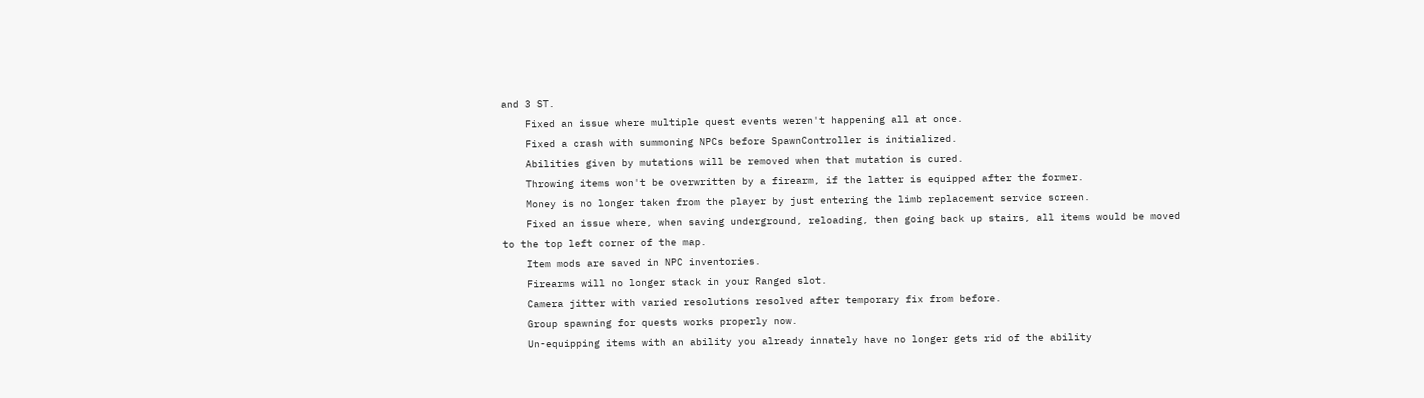and 3 ST.
    Fixed an issue where multiple quest events weren't happening all at once.
    Fixed a crash with summoning NPCs before SpawnController is initialized.
    Abilities given by mutations will be removed when that mutation is cured.
    Throwing items won't be overwritten by a firearm, if the latter is equipped after the former.
    Money is no longer taken from the player by just entering the limb replacement service screen.
    Fixed an issue where, when saving underground, reloading, then going back up stairs, all items would be moved to the top left corner of the map.
    Item mods are saved in NPC inventories.
    Firearms will no longer stack in your Ranged slot.
    Camera jitter with varied resolutions resolved after temporary fix from before.
    Group spawning for quests works properly now.
    Un-equipping items with an ability you already innately have no longer gets rid of the ability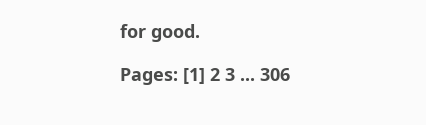for good.

Pages: [1] 2 3 ... 306